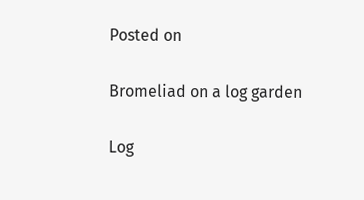Posted on

Bromeliad on a log garden

Log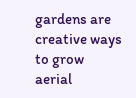gardens are creative ways to grow aerial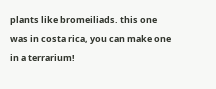plants like bromeiliads. this one was in costa rica, you can make one in a terrarium!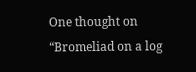One thought on “Bromeliad on a log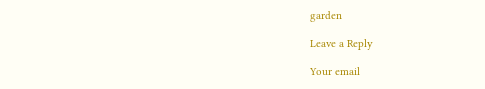garden

Leave a Reply

Your email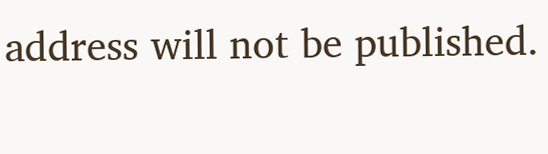address will not be published.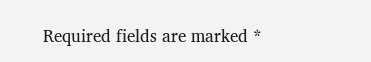Required fields are marked *